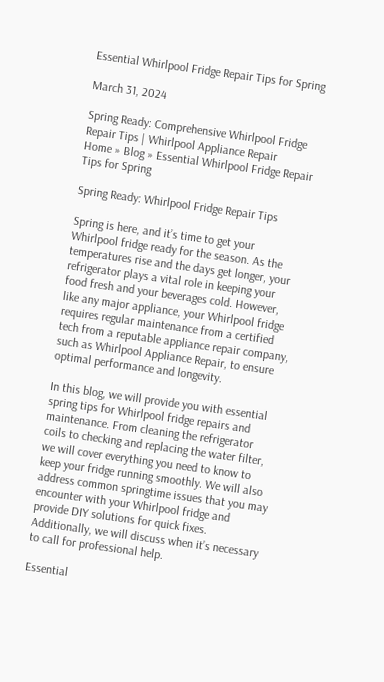Essential Whirlpool Fridge Repair Tips for Spring

March 31, 2024

Spring Ready: Comprehensive Whirlpool Fridge Repair Tips | Whirlpool Appliance Repair
Home » Blog » Essential Whirlpool Fridge Repair Tips for Spring

Spring Ready: Whirlpool Fridge Repair Tips

Spring is here, and it’s time to get your Whirlpool fridge ready for the season. As the temperatures rise and the days get longer, your refrigerator plays a vital role in keeping your food fresh and your beverages cold. However, like any major appliance, your Whirlpool fridge requires regular maintenance from a certified tech from a reputable appliance repair company, such as Whirlpool Appliance Repair, to ensure optimal performance and longevity.

In this blog, we will provide you with essential spring tips for Whirlpool fridge repairs and maintenance. From cleaning the refrigerator coils to checking and replacing the water filter, we will cover everything you need to know to keep your fridge running smoothly. We will also address common springtime issues that you may encounter with your Whirlpool fridge and provide DIY solutions for quick fixes. Additionally, we will discuss when it’s necessary to call for professional help.

Essential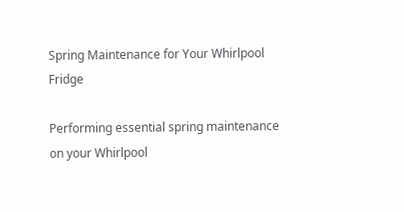Spring Maintenance for Your Whirlpool Fridge

Performing essential spring maintenance on your Whirlpool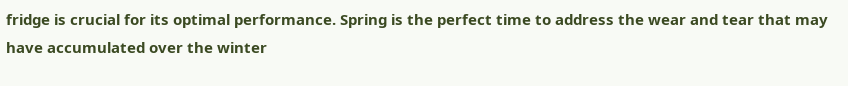fridge is crucial for its optimal performance. Spring is the perfect time to address the wear and tear that may have accumulated over the winter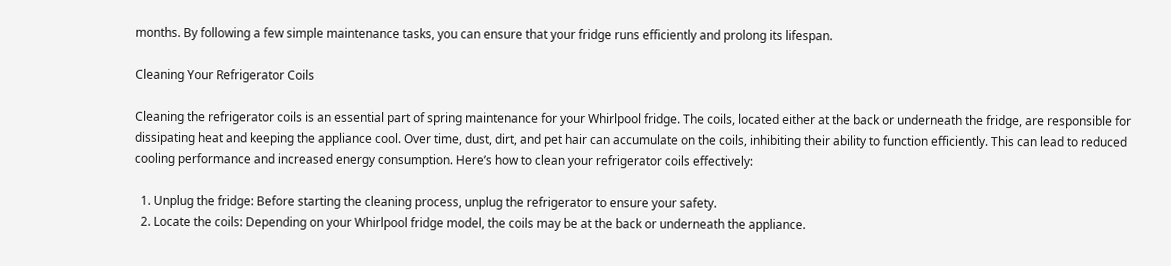months. By following a few simple maintenance tasks, you can ensure that your fridge runs efficiently and prolong its lifespan.

Cleaning Your Refrigerator Coils

Cleaning the refrigerator coils is an essential part of spring maintenance for your Whirlpool fridge. The coils, located either at the back or underneath the fridge, are responsible for dissipating heat and keeping the appliance cool. Over time, dust, dirt, and pet hair can accumulate on the coils, inhibiting their ability to function efficiently. This can lead to reduced cooling performance and increased energy consumption. Here’s how to clean your refrigerator coils effectively:

  1. Unplug the fridge: Before starting the cleaning process, unplug the refrigerator to ensure your safety.
  2. Locate the coils: Depending on your Whirlpool fridge model, the coils may be at the back or underneath the appliance.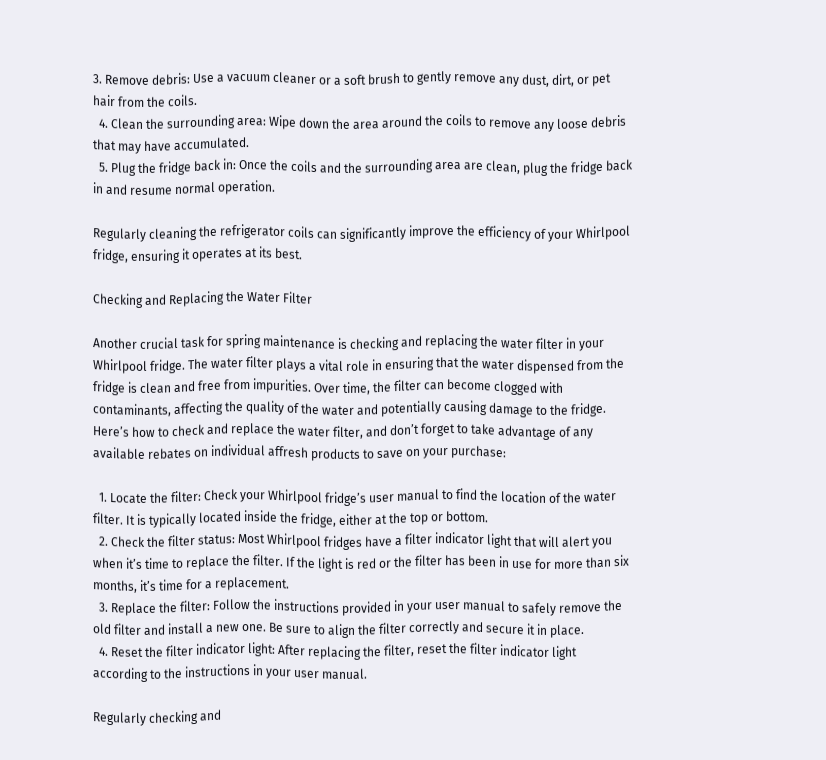3. Remove debris: Use a vacuum cleaner or a soft brush to gently remove any dust, dirt, or pet hair from the coils.
  4. Clean the surrounding area: Wipe down the area around the coils to remove any loose debris that may have accumulated.
  5. Plug the fridge back in: Once the coils and the surrounding area are clean, plug the fridge back in and resume normal operation.

Regularly cleaning the refrigerator coils can significantly improve the efficiency of your Whirlpool fridge, ensuring it operates at its best.

Checking and Replacing the Water Filter

Another crucial task for spring maintenance is checking and replacing the water filter in your Whirlpool fridge. The water filter plays a vital role in ensuring that the water dispensed from the fridge is clean and free from impurities. Over time, the filter can become clogged with contaminants, affecting the quality of the water and potentially causing damage to the fridge. Here’s how to check and replace the water filter, and don’t forget to take advantage of any available rebates on individual affresh products to save on your purchase:

  1. Locate the filter: Check your Whirlpool fridge’s user manual to find the location of the water filter. It is typically located inside the fridge, either at the top or bottom.
  2. Check the filter status: Most Whirlpool fridges have a filter indicator light that will alert you when it’s time to replace the filter. If the light is red or the filter has been in use for more than six months, it’s time for a replacement.
  3. Replace the filter: Follow the instructions provided in your user manual to safely remove the old filter and install a new one. Be sure to align the filter correctly and secure it in place.
  4. Reset the filter indicator light: After replacing the filter, reset the filter indicator light according to the instructions in your user manual.

Regularly checking and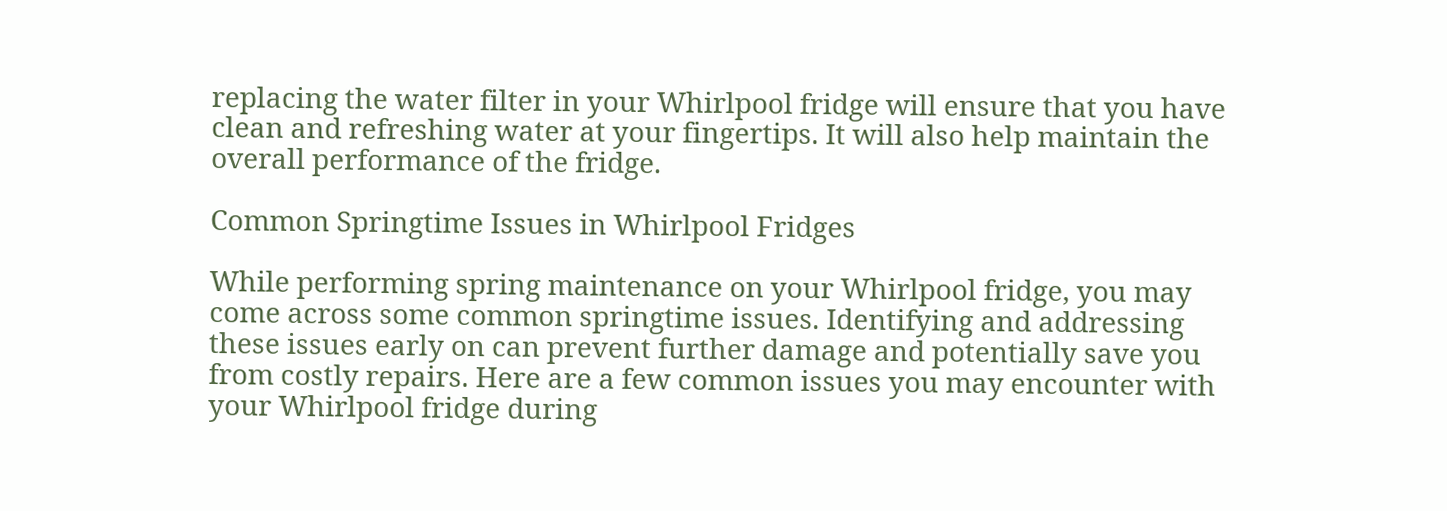replacing the water filter in your Whirlpool fridge will ensure that you have clean and refreshing water at your fingertips. It will also help maintain the overall performance of the fridge.

Common Springtime Issues in Whirlpool Fridges

While performing spring maintenance on your Whirlpool fridge, you may come across some common springtime issues. Identifying and addressing these issues early on can prevent further damage and potentially save you from costly repairs. Here are a few common issues you may encounter with your Whirlpool fridge during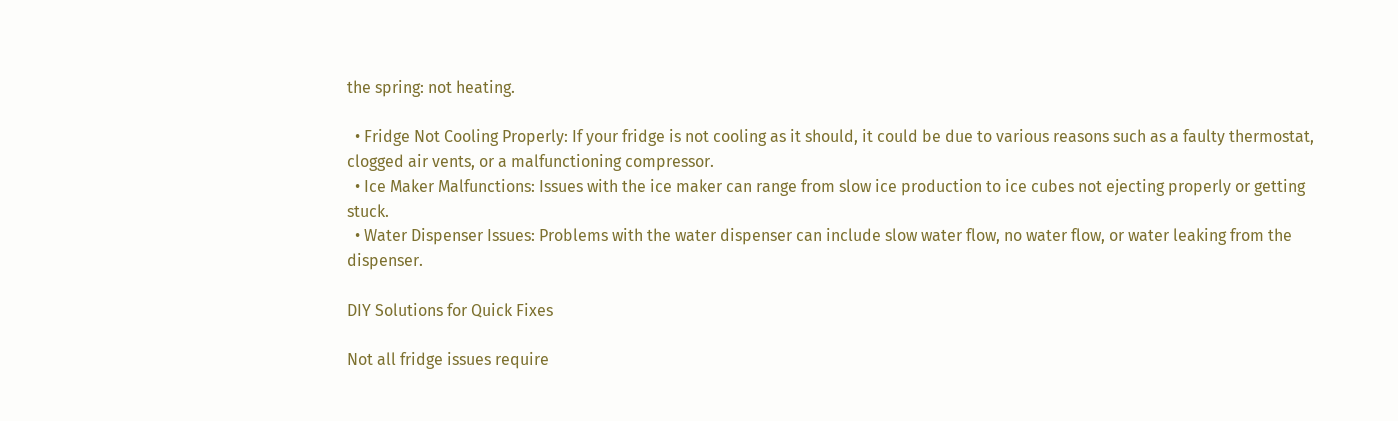the spring: not heating.

  • Fridge Not Cooling Properly: If your fridge is not cooling as it should, it could be due to various reasons such as a faulty thermostat, clogged air vents, or a malfunctioning compressor.
  • Ice Maker Malfunctions: Issues with the ice maker can range from slow ice production to ice cubes not ejecting properly or getting stuck.
  • Water Dispenser Issues: Problems with the water dispenser can include slow water flow, no water flow, or water leaking from the dispenser.

DIY Solutions for Quick Fixes

Not all fridge issues require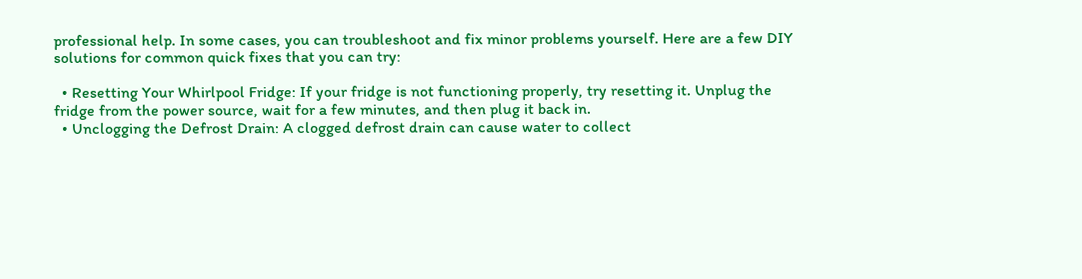professional help. In some cases, you can troubleshoot and fix minor problems yourself. Here are a few DIY solutions for common quick fixes that you can try:

  • Resetting Your Whirlpool Fridge: If your fridge is not functioning properly, try resetting it. Unplug the fridge from the power source, wait for a few minutes, and then plug it back in.
  • Unclogging the Defrost Drain: A clogged defrost drain can cause water to collect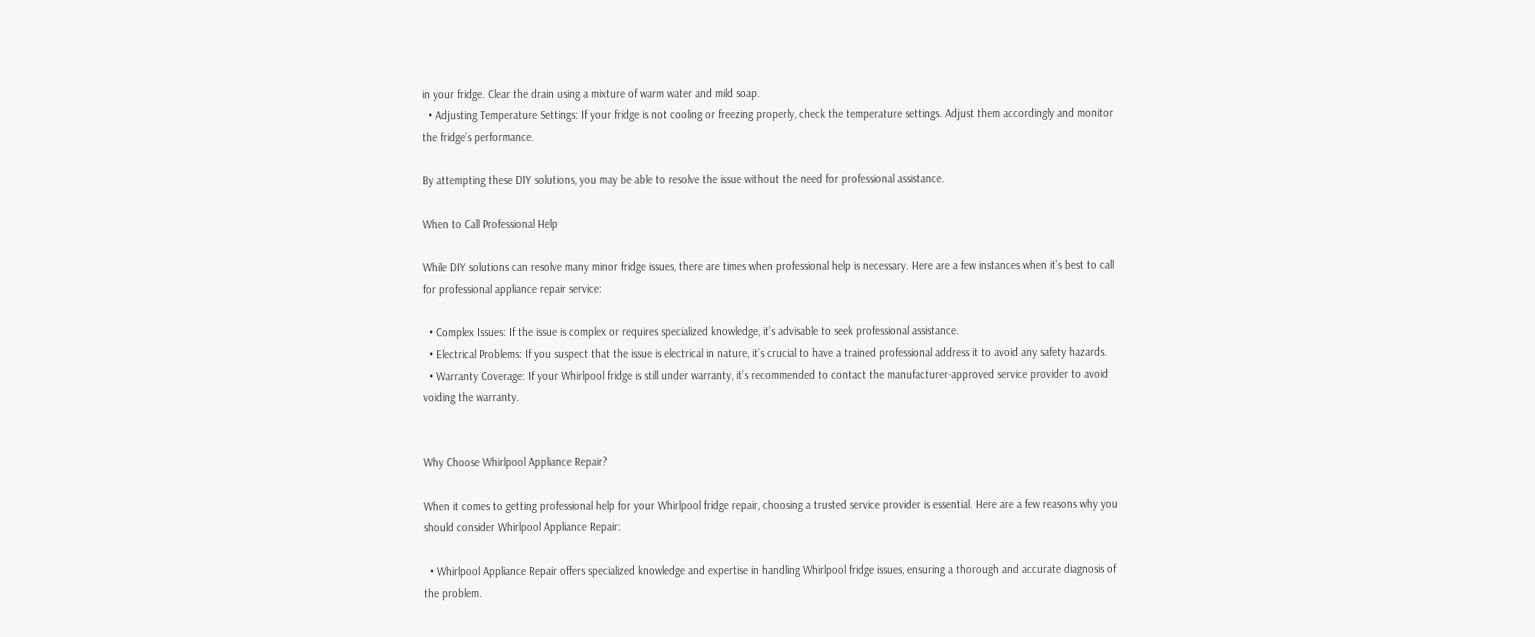in your fridge. Clear the drain using a mixture of warm water and mild soap.
  • Adjusting Temperature Settings: If your fridge is not cooling or freezing properly, check the temperature settings. Adjust them accordingly and monitor the fridge’s performance.

By attempting these DIY solutions, you may be able to resolve the issue without the need for professional assistance.

When to Call Professional Help

While DIY solutions can resolve many minor fridge issues, there are times when professional help is necessary. Here are a few instances when it’s best to call for professional appliance repair service:

  • Complex Issues: If the issue is complex or requires specialized knowledge, it’s advisable to seek professional assistance.
  • Electrical Problems: If you suspect that the issue is electrical in nature, it’s crucial to have a trained professional address it to avoid any safety hazards.
  • Warranty Coverage: If your Whirlpool fridge is still under warranty, it’s recommended to contact the manufacturer-approved service provider to avoid voiding the warranty.


Why Choose Whirlpool Appliance Repair?

When it comes to getting professional help for your Whirlpool fridge repair, choosing a trusted service provider is essential. Here are a few reasons why you should consider Whirlpool Appliance Repair:

  • Whirlpool Appliance Repair offers specialized knowledge and expertise in handling Whirlpool fridge issues, ensuring a thorough and accurate diagnosis of the problem.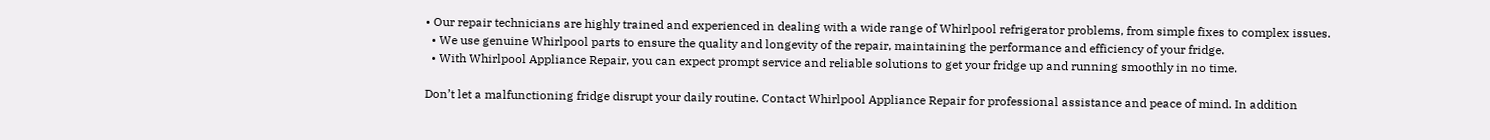• Our repair technicians are highly trained and experienced in dealing with a wide range of Whirlpool refrigerator problems, from simple fixes to complex issues.
  • We use genuine Whirlpool parts to ensure the quality and longevity of the repair, maintaining the performance and efficiency of your fridge.
  • With Whirlpool Appliance Repair, you can expect prompt service and reliable solutions to get your fridge up and running smoothly in no time.

Don’t let a malfunctioning fridge disrupt your daily routine. Contact Whirlpool Appliance Repair for professional assistance and peace of mind. In addition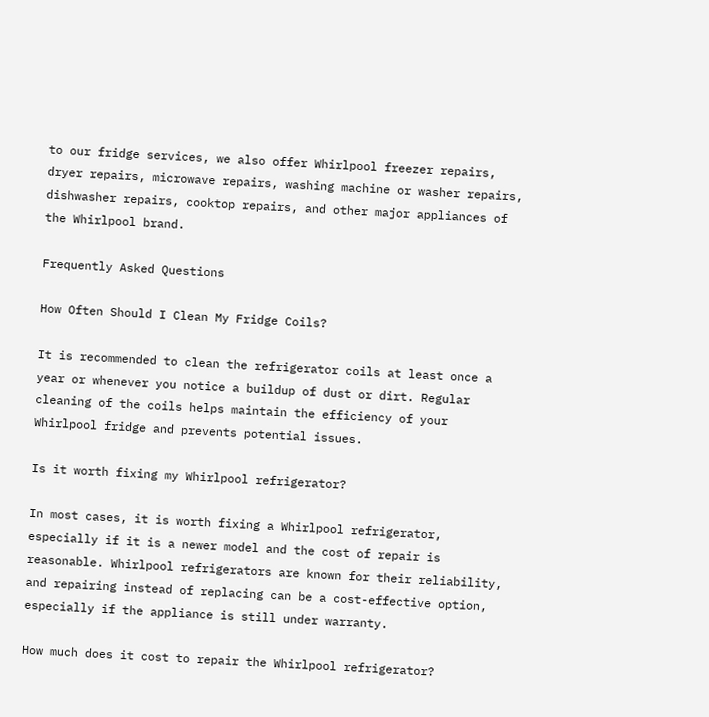to our fridge services, we also offer Whirlpool freezer repairs, dryer repairs, microwave repairs, washing machine or washer repairs, dishwasher repairs, cooktop repairs, and other major appliances of the Whirlpool brand.

Frequently Asked Questions

How Often Should I Clean My Fridge Coils?

It is recommended to clean the refrigerator coils at least once a year or whenever you notice a buildup of dust or dirt. Regular cleaning of the coils helps maintain the efficiency of your Whirlpool fridge and prevents potential issues.

Is it worth fixing my Whirlpool refrigerator?

In most cases, it is worth fixing a Whirlpool refrigerator, especially if it is a newer model and the cost of repair is reasonable. Whirlpool refrigerators are known for their reliability, and repairing instead of replacing can be a cost-effective option, especially if the appliance is still under warranty.

How much does it cost to repair the Whirlpool refrigerator?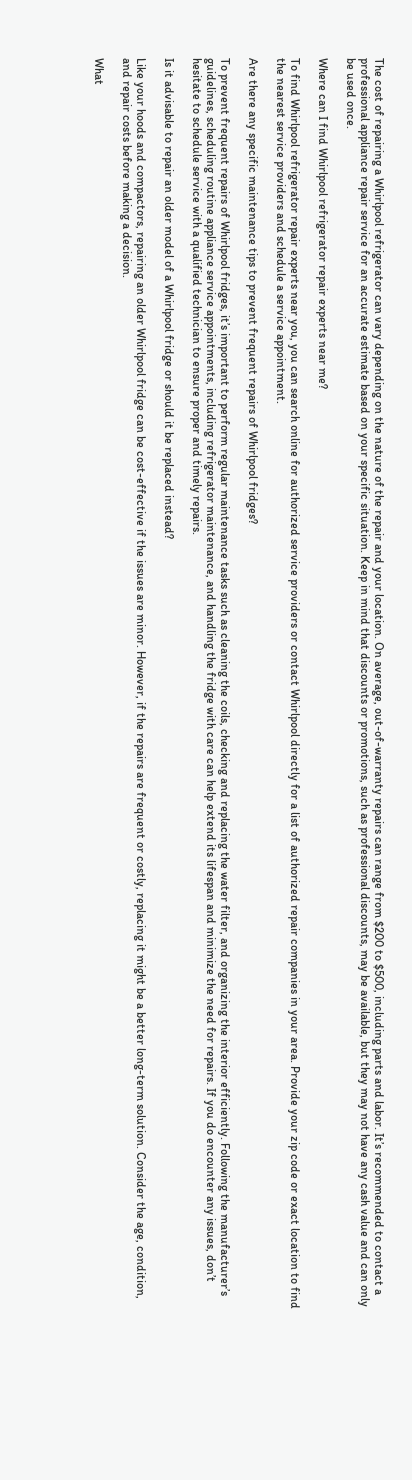The cost of repairing a Whirlpool refrigerator can vary depending on the nature of the repair and your location. On average, out-of-warranty repairs can range from $200 to $500, including parts and labor. It’s recommended to contact a professional appliance repair service for an accurate estimate based on your specific situation. Keep in mind that discounts or promotions, such as professional discounts, may be available, but they may not have any cash value and can only be used once.

Where can I find Whirlpool refrigerator repair experts near me?

To find Whirlpool refrigerator repair experts near you, you can search online for authorized service providers or contact Whirlpool directly for a list of authorized repair companies in your area. Provide your zip code or exact location to find the nearest service providers and schedule a service appointment.

Are there any specific maintenance tips to prevent frequent repairs of Whirlpool fridges?

To prevent frequent repairs of Whirlpool fridges, it’s important to perform regular maintenance tasks such as cleaning the coils, checking and replacing the water filter, and organizing the interior efficiently. Following the manufacturer’s guidelines, scheduling routine appliance service appointments, including refrigerator maintenance, and handling the fridge with care can help extend its lifespan and minimize the need for repairs. If you do encounter any issues, don’t hesitate to schedule service with a qualified technician to ensure proper and timely repairs.

Is it advisable to repair an older model of a Whirlpool fridge or should it be replaced instead?

Like your hoods and compactors, repairing an older Whirlpool fridge can be cost-effective if the issues are minor. However, if the repairs are frequent or costly, replacing it might be a better long-term solution. Consider the age, condition, and repair costs before making a decision.

What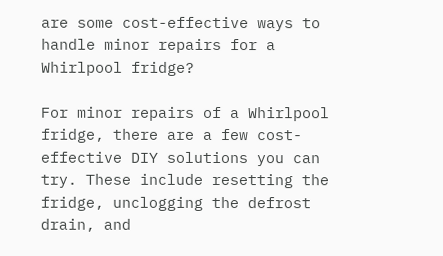are some cost-effective ways to handle minor repairs for a Whirlpool fridge?

For minor repairs of a Whirlpool fridge, there are a few cost-effective DIY solutions you can try. These include resetting the fridge, unclogging the defrost drain, and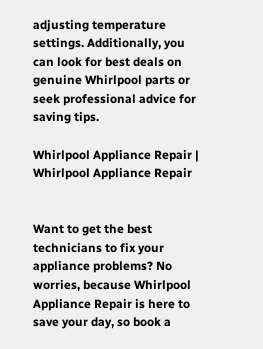adjusting temperature settings. Additionally, you can look for best deals on genuine Whirlpool parts or seek professional advice for saving tips.

Whirlpool Appliance Repair | Whirlpool Appliance Repair


Want to get the best technicians to fix your appliance problems? No worries, because Whirlpool Appliance Repair is here to save your day, so book a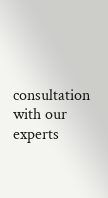consultation with our experts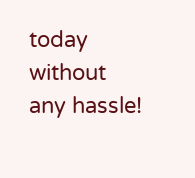today without any hassle!